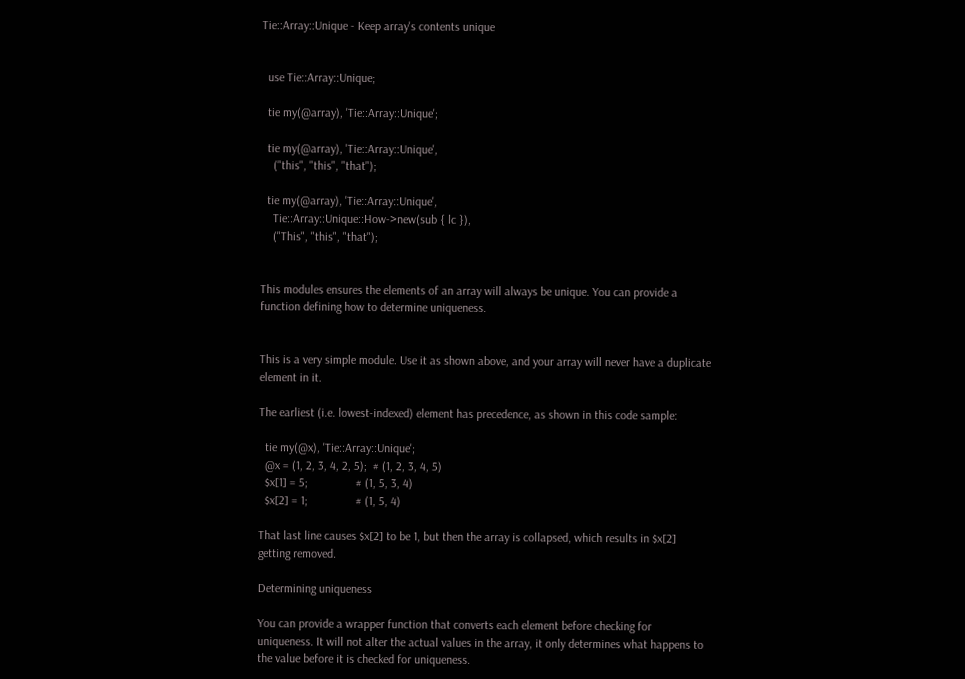Tie::Array::Unique - Keep array's contents unique


  use Tie::Array::Unique;

  tie my(@array), 'Tie::Array::Unique';

  tie my(@array), 'Tie::Array::Unique',
    ("this", "this", "that");

  tie my(@array), 'Tie::Array::Unique',
    Tie::Array::Unique::How->new(sub { lc }),
    ("This", "this", "that");


This modules ensures the elements of an array will always be unique. You can provide a function defining how to determine uniqueness.


This is a very simple module. Use it as shown above, and your array will never have a duplicate element in it.

The earliest (i.e. lowest-indexed) element has precedence, as shown in this code sample:

  tie my(@x), 'Tie::Array::Unique';
  @x = (1, 2, 3, 4, 2, 5);  # (1, 2, 3, 4, 5)
  $x[1] = 5;                # (1, 5, 3, 4)
  $x[2] = 1;                # (1, 5, 4)

That last line causes $x[2] to be 1, but then the array is collapsed, which results in $x[2] getting removed.

Determining uniqueness

You can provide a wrapper function that converts each element before checking for uniqueness. It will not alter the actual values in the array, it only determines what happens to the value before it is checked for uniqueness.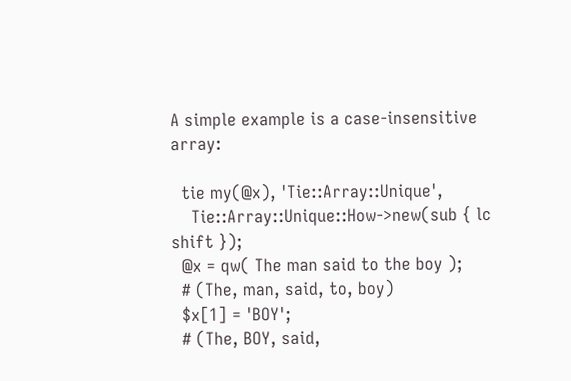A simple example is a case-insensitive array:

  tie my(@x), 'Tie::Array::Unique',
    Tie::Array::Unique::How->new(sub { lc shift });
  @x = qw( The man said to the boy );
  # (The, man, said, to, boy)
  $x[1] = 'BOY';
  # (The, BOY, said,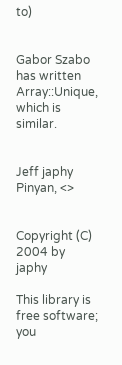to)


Gabor Szabo has written Array::Unique, which is similar.


Jeff japhy Pinyan, <>


Copyright (C) 2004 by japhy

This library is free software; you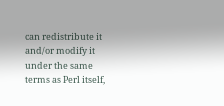can redistribute it and/or modify it under the same terms as Perl itself,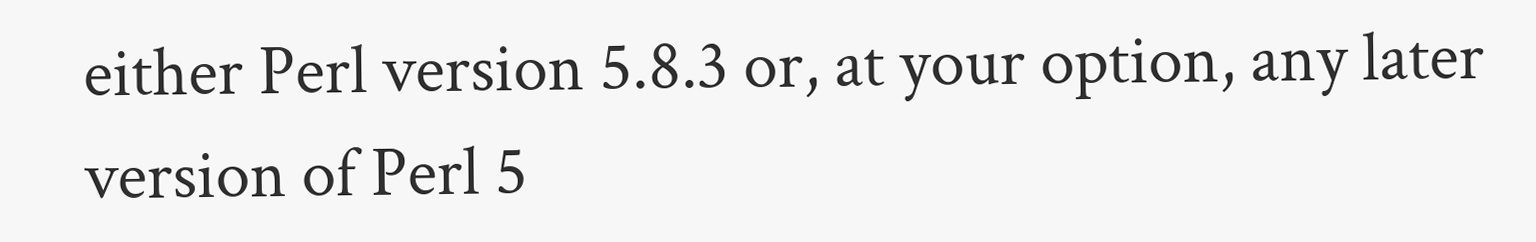either Perl version 5.8.3 or, at your option, any later version of Perl 5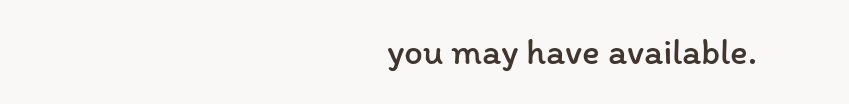you may have available.